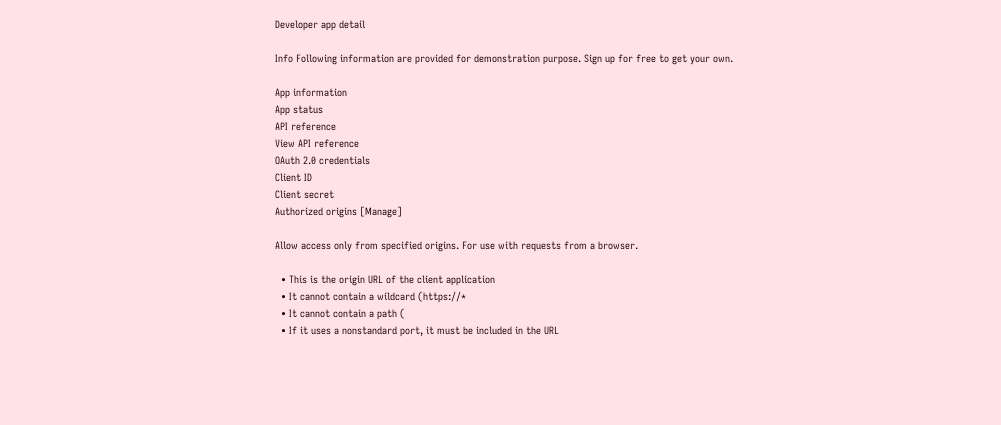Developer app detail

Info Following information are provided for demonstration purpose. Sign up for free to get your own.

App information
App status
API reference
View API reference
OAuth 2.0 credentials
Client ID
Client secret
Authorized origins [Manage]

Allow access only from specified origins. For use with requests from a browser.

  • This is the origin URL of the client application
  • It cannot contain a wildcard (https://*
  • It cannot contain a path (
  • If it uses a nonstandard port, it must be included in the URL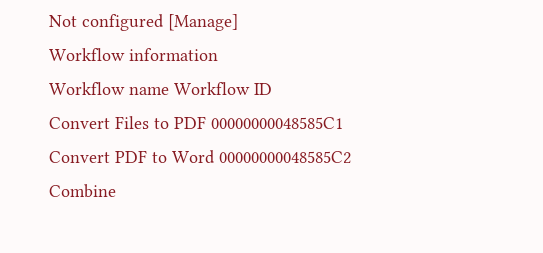Not configured [Manage]
Workflow information
Workflow name Workflow ID
Convert Files to PDF 00000000048585C1
Convert PDF to Word 00000000048585C2
Combine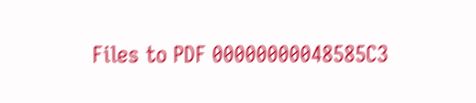Files to PDF 00000000048585C3